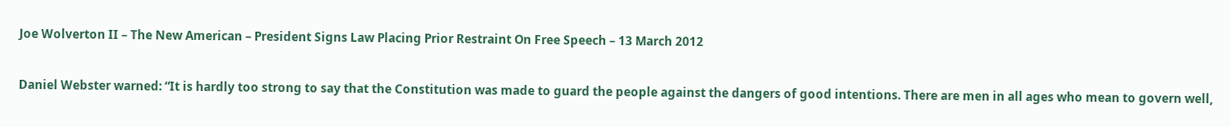Joe Wolverton II – The New American – President Signs Law Placing Prior Restraint On Free Speech – 13 March 2012

Daniel Webster warned: “It is hardly too strong to say that the Constitution was made to guard the people against the dangers of good intentions. There are men in all ages who mean to govern well,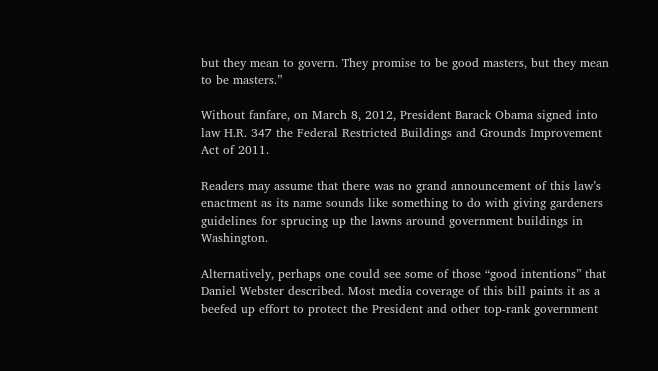but they mean to govern. They promise to be good masters, but they mean to be masters.”

Without fanfare, on March 8, 2012, President Barack Obama signed into law H.R. 347 the Federal Restricted Buildings and Grounds Improvement Act of 2011.

Readers may assume that there was no grand announcement of this law’s enactment as its name sounds like something to do with giving gardeners guidelines for sprucing up the lawns around government buildings in Washington.

Alternatively, perhaps one could see some of those “good intentions” that Daniel Webster described. Most media coverage of this bill paints it as a beefed up effort to protect the President and other top-rank government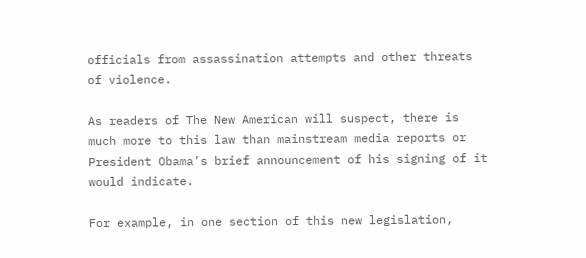officials from assassination attempts and other threats of violence.

As readers of The New American will suspect, there is much more to this law than mainstream media reports or President Obama’s brief announcement of his signing of it would indicate.

For example, in one section of this new legislation,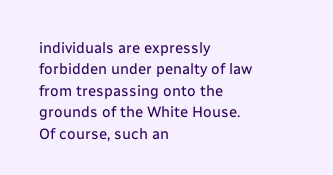individuals are expressly forbidden under penalty of law from trespassing onto the grounds of the White House. Of course, such an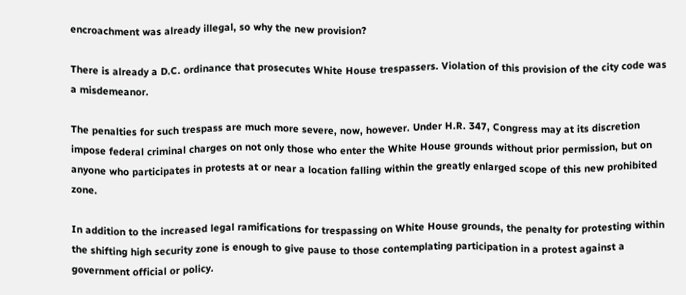encroachment was already illegal, so why the new provision?

There is already a D.C. ordinance that prosecutes White House trespassers. Violation of this provision of the city code was a misdemeanor.

The penalties for such trespass are much more severe, now, however. Under H.R. 347, Congress may at its discretion impose federal criminal charges on not only those who enter the White House grounds without prior permission, but on anyone who participates in protests at or near a location falling within the greatly enlarged scope of this new prohibited zone.

In addition to the increased legal ramifications for trespassing on White House grounds, the penalty for protesting within the shifting high security zone is enough to give pause to those contemplating participation in a protest against a government official or policy.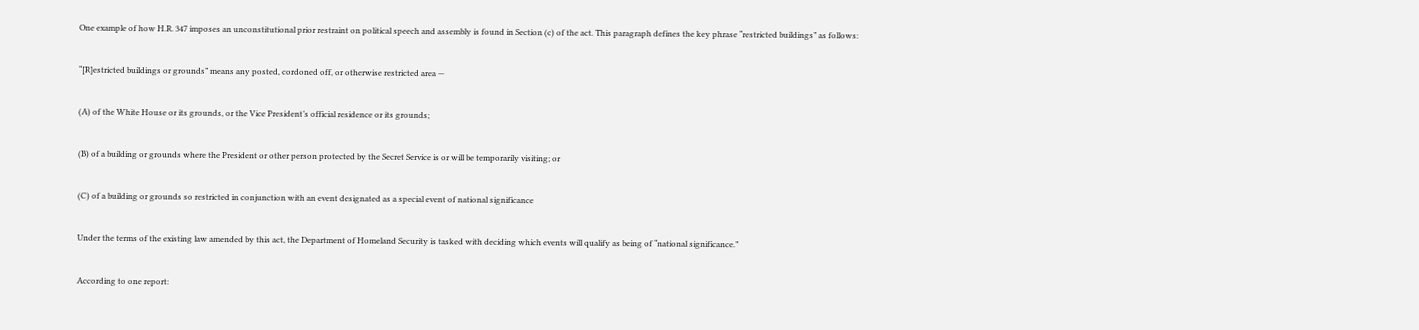One example of how H.R. 347 imposes an unconstitutional prior restraint on political speech and assembly is found in Section (c) of the act. This paragraph defines the key phrase “restricted buildings” as follows:

“[R]estricted buildings or grounds” means any posted, cordoned off, or otherwise restricted area —

(A) of the White House or its grounds, or the Vice President’s official residence or its grounds;

(B) of a building or grounds where the President or other person protected by the Secret Service is or will be temporarily visiting; or

(C) of a building or grounds so restricted in conjunction with an event designated as a special event of national significance

Under the terms of the existing law amended by this act, the Department of Homeland Security is tasked with deciding which events will qualify as being of “national significance.”

According to one report: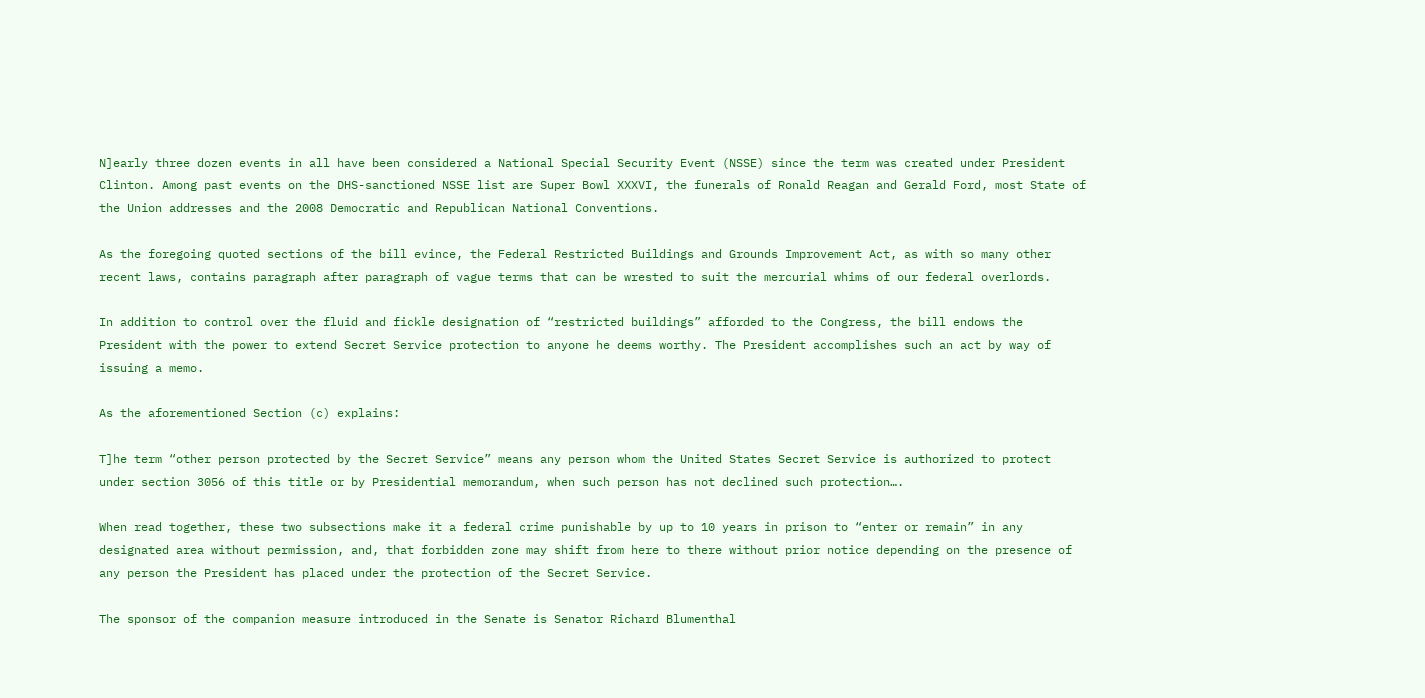N]early three dozen events in all have been considered a National Special Security Event (NSSE) since the term was created under President Clinton. Among past events on the DHS-sanctioned NSSE list are Super Bowl XXXVI, the funerals of Ronald Reagan and Gerald Ford, most State of the Union addresses and the 2008 Democratic and Republican National Conventions.

As the foregoing quoted sections of the bill evince, the Federal Restricted Buildings and Grounds Improvement Act, as with so many other recent laws, contains paragraph after paragraph of vague terms that can be wrested to suit the mercurial whims of our federal overlords.

In addition to control over the fluid and fickle designation of “restricted buildings” afforded to the Congress, the bill endows the President with the power to extend Secret Service protection to anyone he deems worthy. The President accomplishes such an act by way of issuing a memo.

As the aforementioned Section (c) explains:

T]he term “other person protected by the Secret Service” means any person whom the United States Secret Service is authorized to protect under section 3056 of this title or by Presidential memorandum, when such person has not declined such protection….

When read together, these two subsections make it a federal crime punishable by up to 10 years in prison to “enter or remain” in any designated area without permission, and, that forbidden zone may shift from here to there without prior notice depending on the presence of any person the President has placed under the protection of the Secret Service.

The sponsor of the companion measure introduced in the Senate is Senator Richard Blumenthal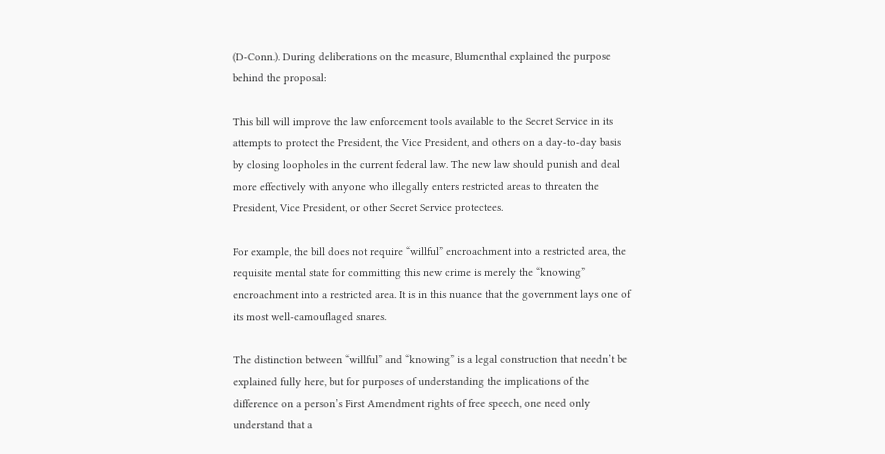(D-Conn.). During deliberations on the measure, Blumenthal explained the purpose behind the proposal:

This bill will improve the law enforcement tools available to the Secret Service in its attempts to protect the President, the Vice President, and others on a day-to-day basis by closing loopholes in the current federal law. The new law should punish and deal more effectively with anyone who illegally enters restricted areas to threaten the President, Vice President, or other Secret Service protectees.

For example, the bill does not require “willful” encroachment into a restricted area, the requisite mental state for committing this new crime is merely the “knowing” encroachment into a restricted area. It is in this nuance that the government lays one of its most well-camouflaged snares.

The distinction between “willful” and “knowing” is a legal construction that needn’t be explained fully here, but for purposes of understanding the implications of the difference on a person’s First Amendment rights of free speech, one need only understand that a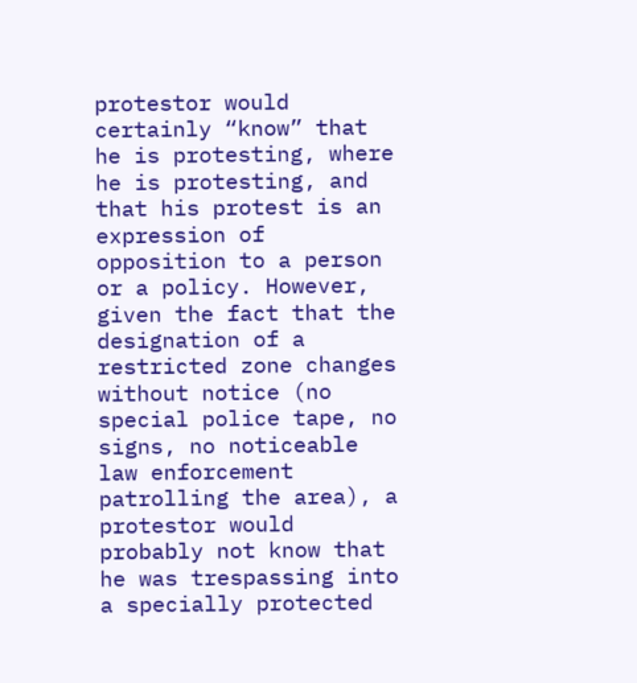protestor would certainly “know” that he is protesting, where he is protesting, and that his protest is an expression of opposition to a person or a policy. However, given the fact that the designation of a restricted zone changes without notice (no special police tape, no signs, no noticeable law enforcement patrolling the area), a protestor would probably not know that he was trespassing into a specially protected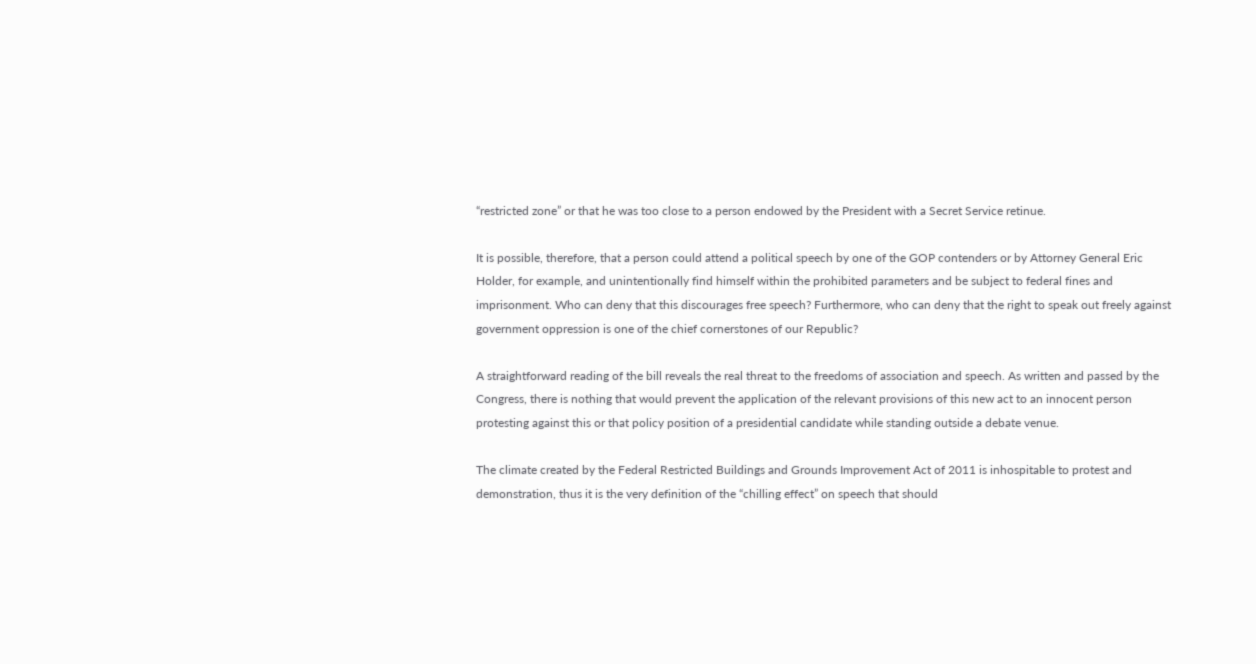“restricted zone” or that he was too close to a person endowed by the President with a Secret Service retinue.

It is possible, therefore, that a person could attend a political speech by one of the GOP contenders or by Attorney General Eric Holder, for example, and unintentionally find himself within the prohibited parameters and be subject to federal fines and imprisonment. Who can deny that this discourages free speech? Furthermore, who can deny that the right to speak out freely against government oppression is one of the chief cornerstones of our Republic?

A straightforward reading of the bill reveals the real threat to the freedoms of association and speech. As written and passed by the Congress, there is nothing that would prevent the application of the relevant provisions of this new act to an innocent person protesting against this or that policy position of a presidential candidate while standing outside a debate venue.

The climate created by the Federal Restricted Buildings and Grounds Improvement Act of 2011 is inhospitable to protest and demonstration, thus it is the very definition of the “chilling effect” on speech that should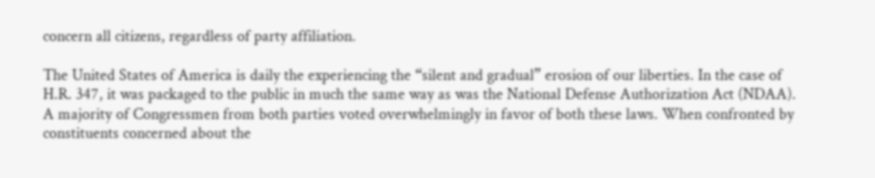concern all citizens, regardless of party affiliation.

The United States of America is daily the experiencing the “silent and gradual” erosion of our liberties. In the case of H.R. 347, it was packaged to the public in much the same way as was the National Defense Authorization Act (NDAA). A majority of Congressmen from both parties voted overwhelmingly in favor of both these laws. When confronted by constituents concerned about the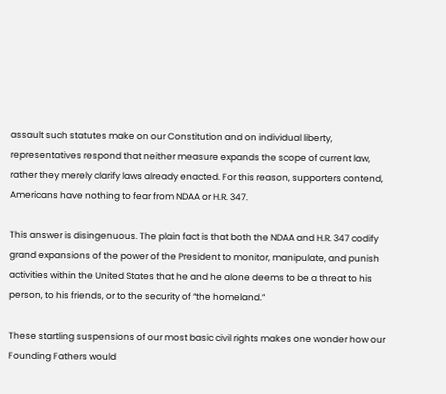assault such statutes make on our Constitution and on individual liberty, representatives respond that neither measure expands the scope of current law, rather they merely clarify laws already enacted. For this reason, supporters contend, Americans have nothing to fear from NDAA or H.R. 347.

This answer is disingenuous. The plain fact is that both the NDAA and H.R. 347 codify grand expansions of the power of the President to monitor, manipulate, and punish activities within the United States that he and he alone deems to be a threat to his person, to his friends, or to the security of “the homeland.”

These startling suspensions of our most basic civil rights makes one wonder how our Founding Fathers would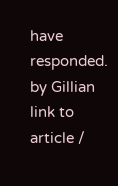have responded. by Gillian link to article /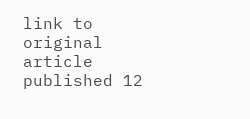link to original article published 12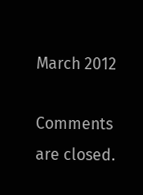March 2012

Comments are closed.